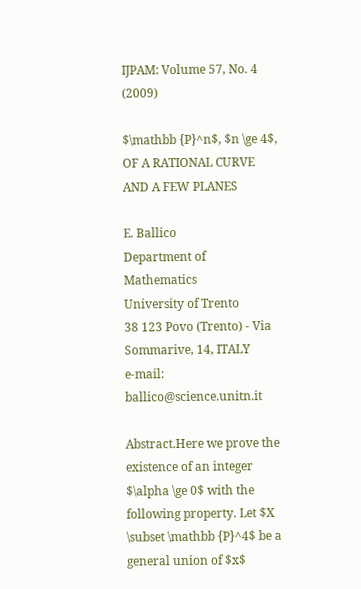IJPAM: Volume 57, No. 4 (2009)

$\mathbb {P}^n$, $n \ge 4$, OF A RATIONAL CURVE AND A FEW PLANES

E. Ballico
Department of Mathematics
University of Trento
38 123 Povo (Trento) - Via Sommarive, 14, ITALY
e-mail: ballico@science.unitn.it

Abstract.Here we prove the existence of an integer $\alpha \ge 0$ with the following property. Let $X \subset \mathbb {P}^4$ be a general union of $x$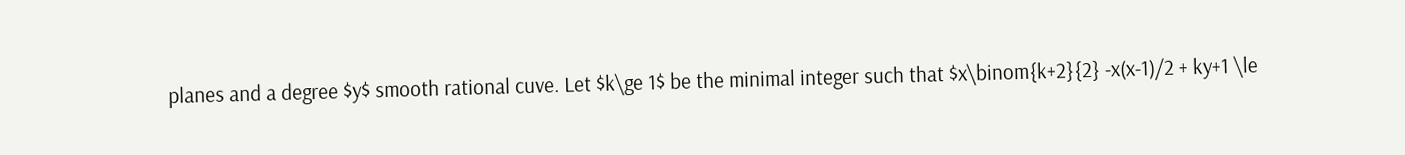planes and a degree $y$ smooth rational cuve. Let $k\ge 1$ be the minimal integer such that $x\binom{k+2}{2} -x(x-1)/2 + ky+1 \le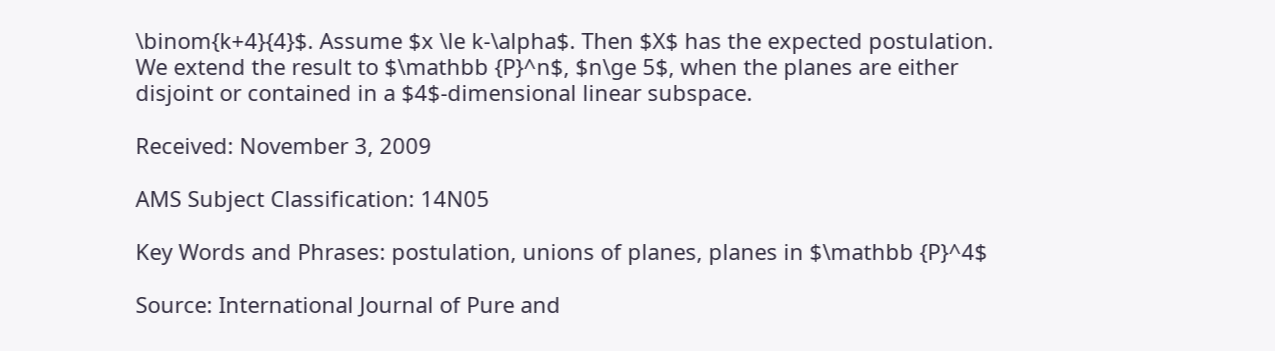\binom{k+4}{4}$. Assume $x \le k-\alpha$. Then $X$ has the expected postulation. We extend the result to $\mathbb {P}^n$, $n\ge 5$, when the planes are either disjoint or contained in a $4$-dimensional linear subspace.

Received: November 3, 2009

AMS Subject Classification: 14N05

Key Words and Phrases: postulation, unions of planes, planes in $\mathbb {P}^4$

Source: International Journal of Pure and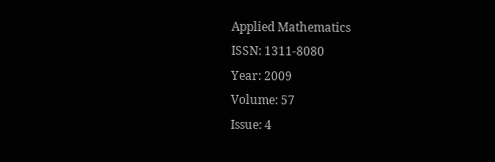Applied Mathematics
ISSN: 1311-8080
Year: 2009
Volume: 57
Issue: 4